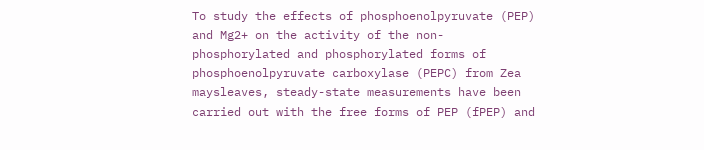To study the effects of phosphoenolpyruvate (PEP) and Mg2+ on the activity of the non-phosphorylated and phosphorylated forms of phosphoenolpyruvate carboxylase (PEPC) from Zea maysleaves, steady-state measurements have been carried out with the free forms of PEP (fPEP) and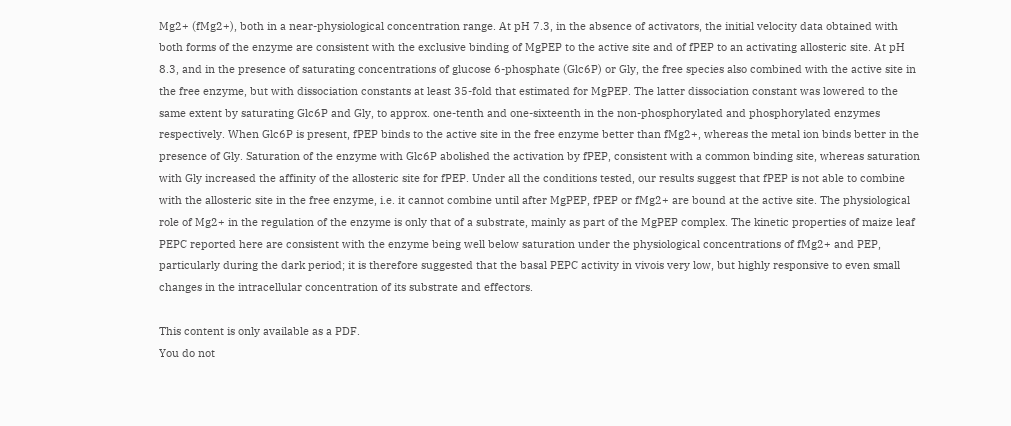Mg2+ (fMg2+), both in a near-physiological concentration range. At pH 7.3, in the absence of activators, the initial velocity data obtained with both forms of the enzyme are consistent with the exclusive binding of MgPEP to the active site and of fPEP to an activating allosteric site. At pH 8.3, and in the presence of saturating concentrations of glucose 6-phosphate (Glc6P) or Gly, the free species also combined with the active site in the free enzyme, but with dissociation constants at least 35-fold that estimated for MgPEP. The latter dissociation constant was lowered to the same extent by saturating Glc6P and Gly, to approx. one-tenth and one-sixteenth in the non-phosphorylated and phosphorylated enzymes respectively. When Glc6P is present, fPEP binds to the active site in the free enzyme better than fMg2+, whereas the metal ion binds better in the presence of Gly. Saturation of the enzyme with Glc6P abolished the activation by fPEP, consistent with a common binding site, whereas saturation with Gly increased the affinity of the allosteric site for fPEP. Under all the conditions tested, our results suggest that fPEP is not able to combine with the allosteric site in the free enzyme, i.e. it cannot combine until after MgPEP, fPEP or fMg2+ are bound at the active site. The physiological role of Mg2+ in the regulation of the enzyme is only that of a substrate, mainly as part of the MgPEP complex. The kinetic properties of maize leaf PEPC reported here are consistent with the enzyme being well below saturation under the physiological concentrations of fMg2+ and PEP, particularly during the dark period; it is therefore suggested that the basal PEPC activity in vivois very low, but highly responsive to even small changes in the intracellular concentration of its substrate and effectors.

This content is only available as a PDF.
You do not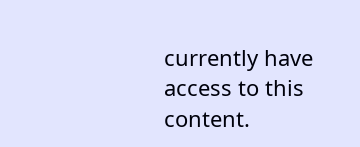currently have access to this content.